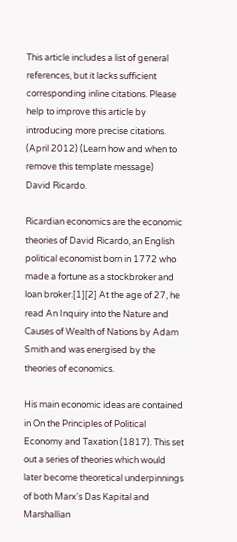This article includes a list of general references, but it lacks sufficient corresponding inline citations. Please help to improve this article by introducing more precise citations. (April 2012) (Learn how and when to remove this template message)
David Ricardo.

Ricardian economics are the economic theories of David Ricardo, an English political economist born in 1772 who made a fortune as a stockbroker and loan broker.[1][2] At the age of 27, he read An Inquiry into the Nature and Causes of Wealth of Nations by Adam Smith and was energised by the theories of economics.

His main economic ideas are contained in On the Principles of Political Economy and Taxation (1817). This set out a series of theories which would later become theoretical underpinnings of both Marx's Das Kapital and Marshallian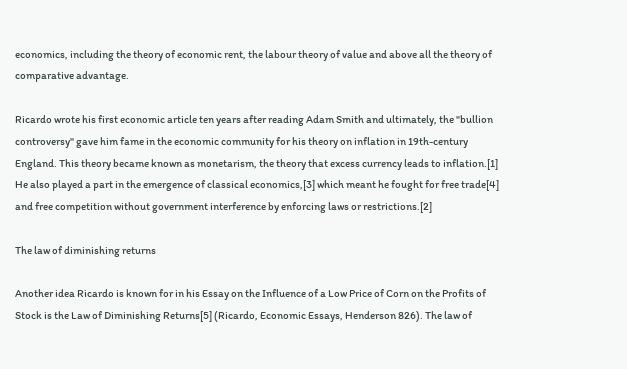economics, including the theory of economic rent, the labour theory of value and above all the theory of comparative advantage.

Ricardo wrote his first economic article ten years after reading Adam Smith and ultimately, the "bullion controversy" gave him fame in the economic community for his theory on inflation in 19th-century England. This theory became known as monetarism, the theory that excess currency leads to inflation.[1] He also played a part in the emergence of classical economics,[3] which meant he fought for free trade[4] and free competition without government interference by enforcing laws or restrictions.[2]

The law of diminishing returns

Another idea Ricardo is known for in his Essay on the Influence of a Low Price of Corn on the Profits of Stock is the Law of Diminishing Returns[5] (Ricardo, Economic Essays, Henderson 826). The law of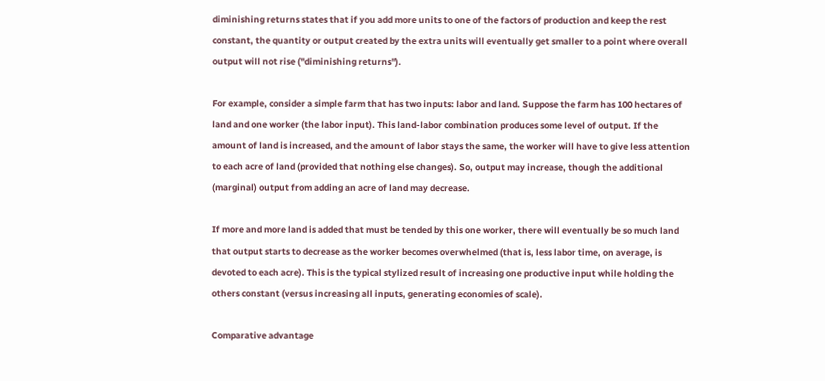diminishing returns states that if you add more units to one of the factors of production and keep the rest constant, the quantity or output created by the extra units will eventually get smaller to a point where overall output will not rise ("diminishing returns").

For example, consider a simple farm that has two inputs: labor and land. Suppose the farm has 100 hectares of land and one worker (the labor input). This land-labor combination produces some level of output. If the amount of land is increased, and the amount of labor stays the same, the worker will have to give less attention to each acre of land (provided that nothing else changes). So, output may increase, though the additional (marginal) output from adding an acre of land may decrease.

If more and more land is added that must be tended by this one worker, there will eventually be so much land that output starts to decrease as the worker becomes overwhelmed (that is, less labor time, on average, is devoted to each acre). This is the typical stylized result of increasing one productive input while holding the others constant (versus increasing all inputs, generating economies of scale).

Comparative advantage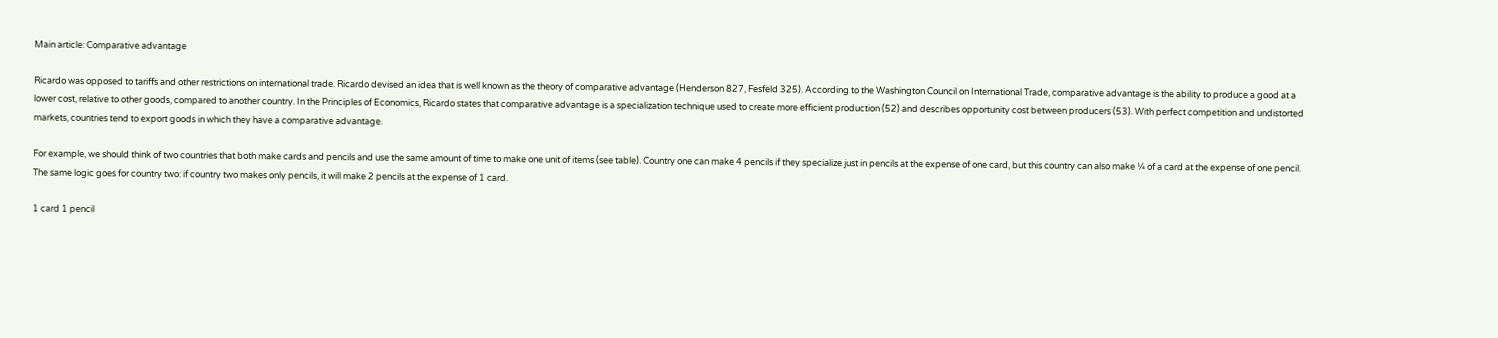Main article: Comparative advantage

Ricardo was opposed to tariffs and other restrictions on international trade. Ricardo devised an idea that is well known as the theory of comparative advantage (Henderson 827, Fesfeld 325). According to the Washington Council on International Trade, comparative advantage is the ability to produce a good at a lower cost, relative to other goods, compared to another country. In the Principles of Economics, Ricardo states that comparative advantage is a specialization technique used to create more efficient production (52) and describes opportunity cost between producers (53). With perfect competition and undistorted markets, countries tend to export goods in which they have a comparative advantage.

For example, we should think of two countries that both make cards and pencils and use the same amount of time to make one unit of items (see table). Country one can make 4 pencils if they specialize just in pencils at the expense of one card, but this country can also make ¼ of a card at the expense of one pencil. The same logic goes for country two: if country two makes only pencils, it will make 2 pencils at the expense of 1 card.

1 card 1 pencil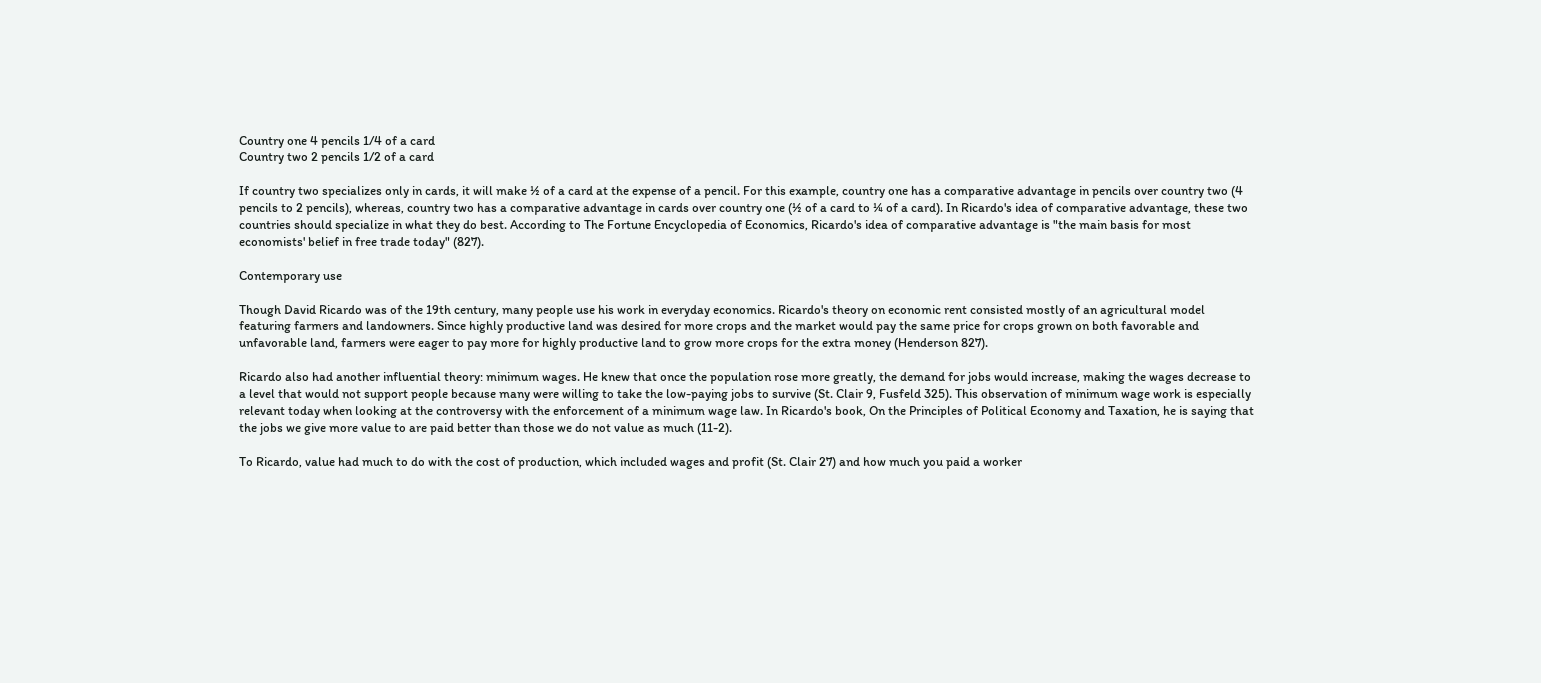Country one 4 pencils 1/4 of a card
Country two 2 pencils 1/2 of a card

If country two specializes only in cards, it will make ½ of a card at the expense of a pencil. For this example, country one has a comparative advantage in pencils over country two (4 pencils to 2 pencils), whereas, country two has a comparative advantage in cards over country one (½ of a card to ¼ of a card). In Ricardo's idea of comparative advantage, these two countries should specialize in what they do best. According to The Fortune Encyclopedia of Economics, Ricardo's idea of comparative advantage is "the main basis for most economists' belief in free trade today" (827).

Contemporary use

Though David Ricardo was of the 19th century, many people use his work in everyday economics. Ricardo's theory on economic rent consisted mostly of an agricultural model featuring farmers and landowners. Since highly productive land was desired for more crops and the market would pay the same price for crops grown on both favorable and unfavorable land, farmers were eager to pay more for highly productive land to grow more crops for the extra money (Henderson 827).

Ricardo also had another influential theory: minimum wages. He knew that once the population rose more greatly, the demand for jobs would increase, making the wages decrease to a level that would not support people because many were willing to take the low-paying jobs to survive (St. Clair 9, Fusfeld 325). This observation of minimum wage work is especially relevant today when looking at the controversy with the enforcement of a minimum wage law. In Ricardo's book, On the Principles of Political Economy and Taxation, he is saying that the jobs we give more value to are paid better than those we do not value as much (11-2).

To Ricardo, value had much to do with the cost of production, which included wages and profit (St. Clair 27) and how much you paid a worker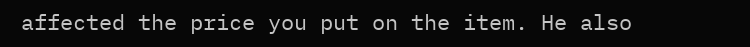affected the price you put on the item. He also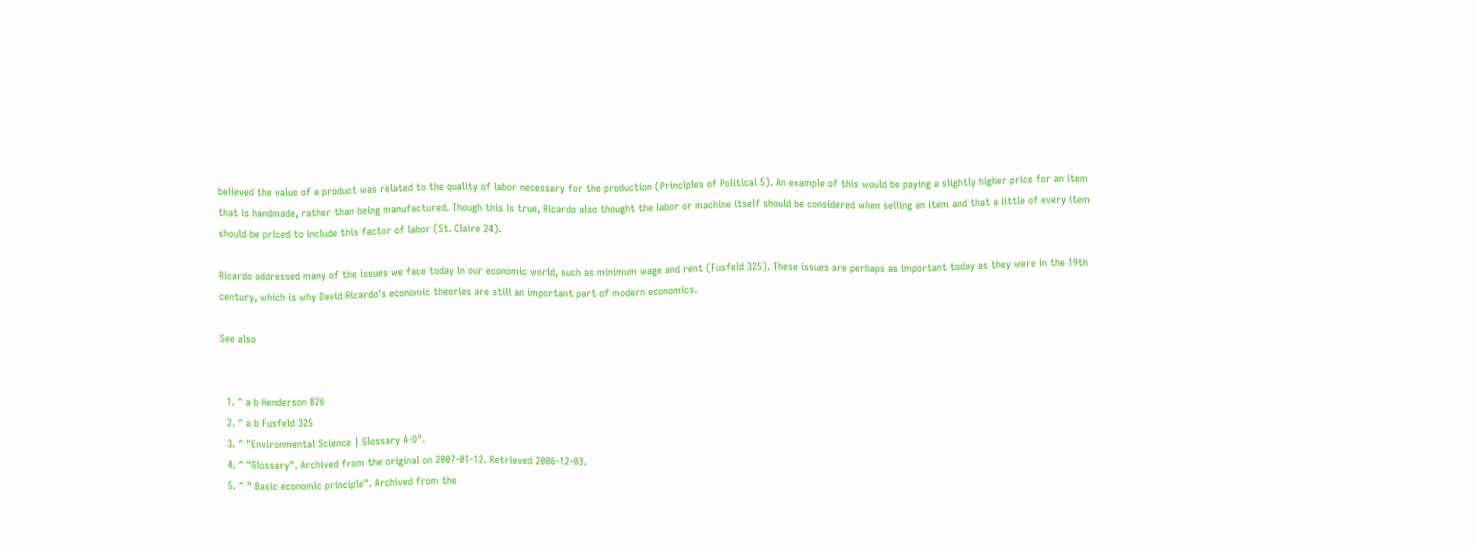believed the value of a product was related to the quality of labor necessary for the production (Principles of Political 5). An example of this would be paying a slightly higher price for an item that is handmade, rather than being manufactured. Though this is true, Ricardo also thought the labor or machine itself should be considered when selling an item and that a little of every item should be priced to include this factor of labor (St. Claire 24).

Ricardo addressed many of the issues we face today in our economic world, such as minimum wage and rent (Fusfeld 325). These issues are perhaps as important today as they were in the 19th century, which is why David Ricardo's economic theories are still an important part of modern economics.

See also


  1. ^ a b Henderson 826
  2. ^ a b Fusfeld 325
  3. ^ "Environmental Science | Glossary A-D".
  4. ^ "Glossary". Archived from the original on 2007-01-12. Retrieved 2006-12-03.
  5. ^ " Basic economic principle". Archived from the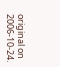original on 2006-10-24.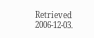Retrieved 2006-12-03.